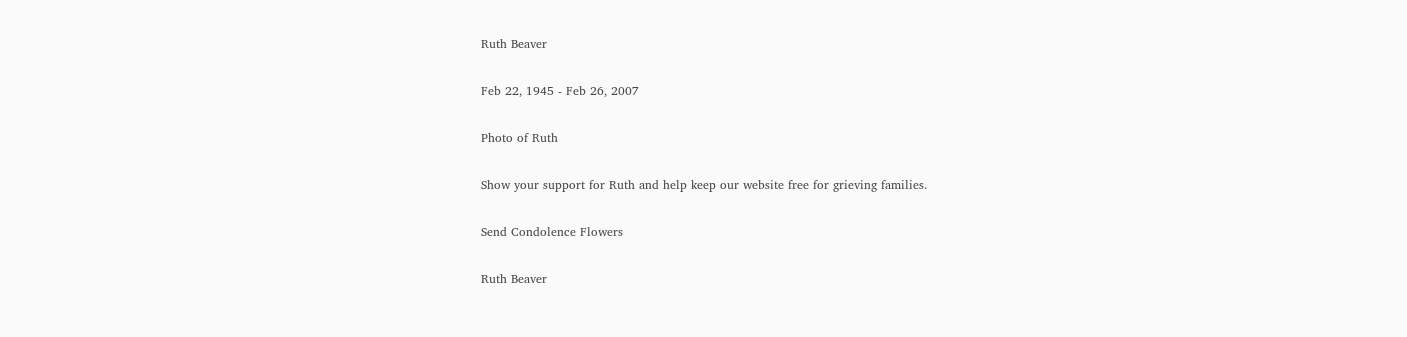Ruth Beaver

Feb 22, 1945 - Feb 26, 2007

Photo of Ruth

Show your support for Ruth and help keep our website free for grieving families.

Send Condolence Flowers

Ruth Beaver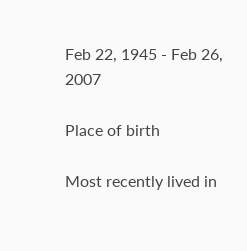Feb 22, 1945 - Feb 26, 2007

Place of birth

Most recently lived in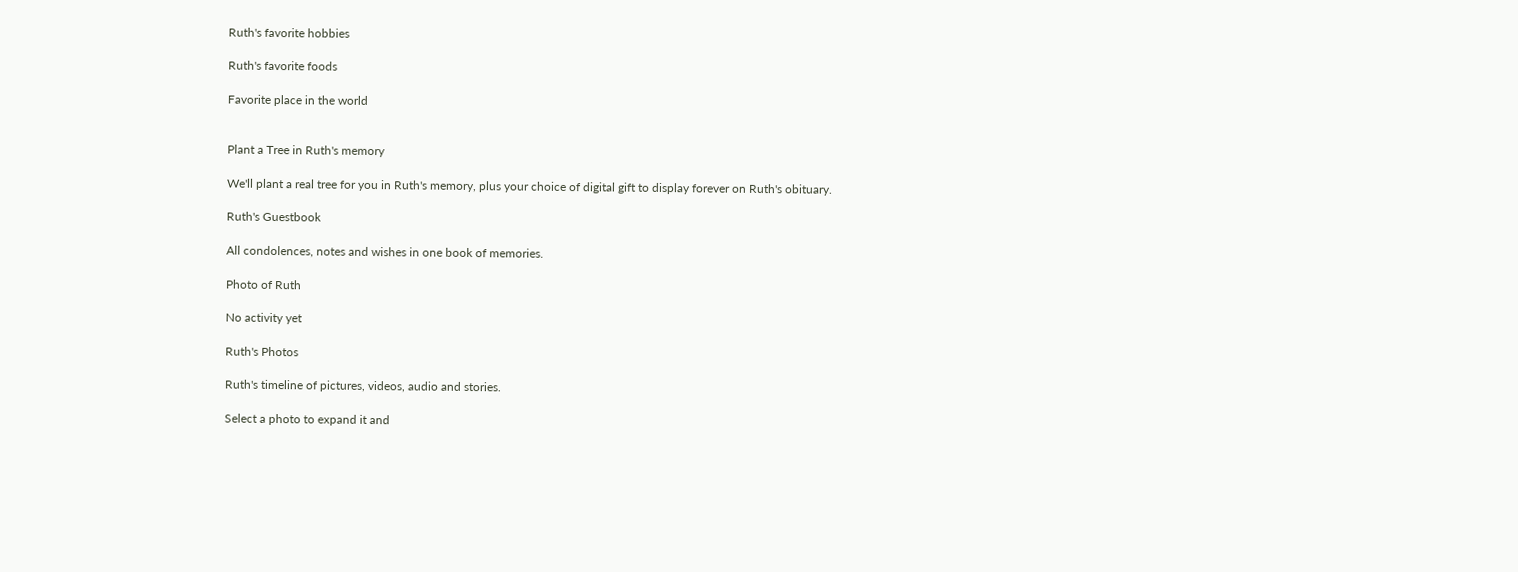Ruth's favorite hobbies

Ruth's favorite foods

Favorite place in the world


Plant a Tree in Ruth's memory

We'll plant a real tree for you in Ruth's memory, plus your choice of digital gift to display forever on Ruth's obituary.

Ruth's Guestbook

All condolences, notes and wishes in one book of memories.

Photo of Ruth

No activity yet

Ruth's Photos

Ruth's timeline of pictures, videos, audio and stories.

Select a photo to expand it and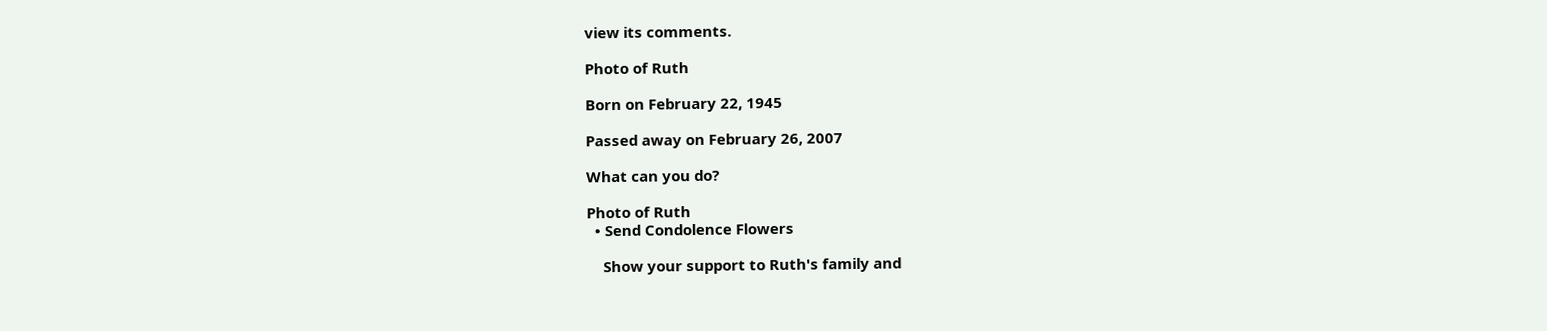view its comments.

Photo of Ruth

Born on February 22, 1945

Passed away on February 26, 2007

What can you do?

Photo of Ruth
  • Send Condolence Flowers

    Show your support to Ruth's family and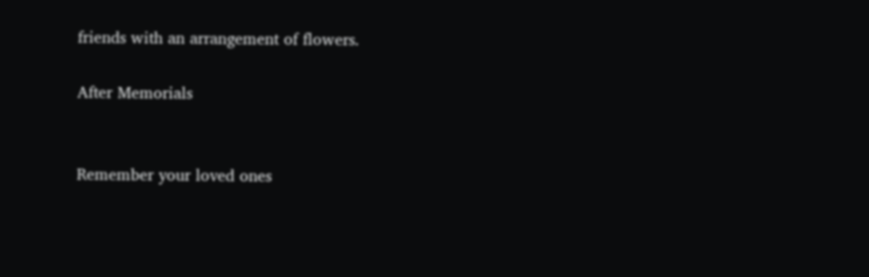friends with an arrangement of flowers.

After Memorials


Remember your loved ones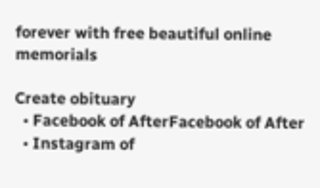forever with free beautiful online memorials

Create obituary
  • Facebook of AfterFacebook of After
  • Instagram of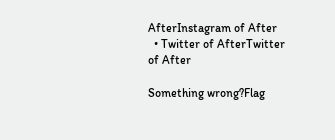AfterInstagram of After
  • Twitter of AfterTwitter of After

Something wrong?Flag